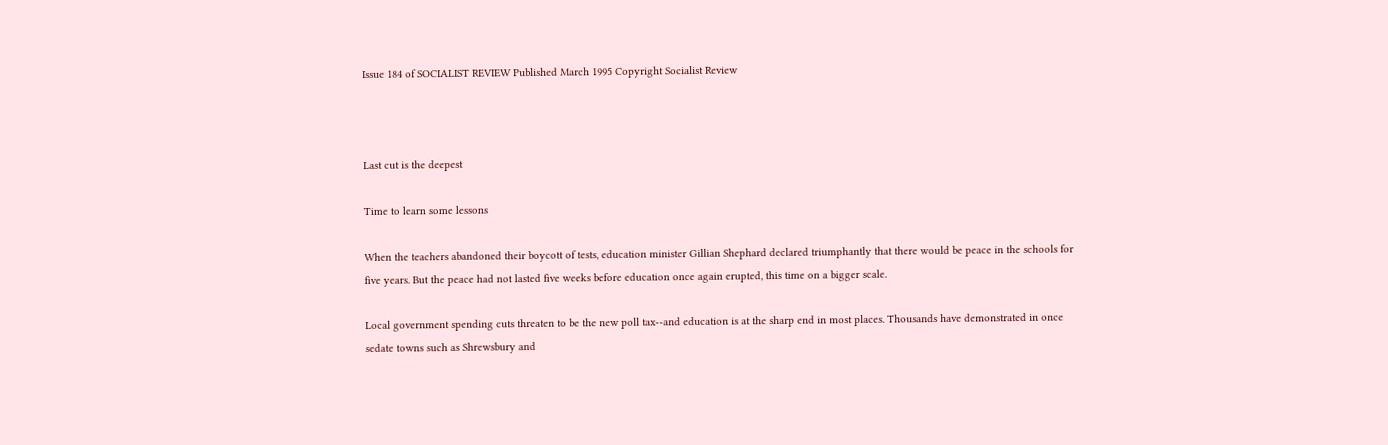Issue 184 of SOCIALIST REVIEW Published March 1995 Copyright Socialist Review



Last cut is the deepest

Time to learn some lessons

When the teachers abandoned their boycott of tests, education minister Gillian Shephard declared triumphantly that there would be peace in the schools for five years. But the peace had not lasted five weeks before education once again erupted, this time on a bigger scale.

Local government spending cuts threaten to be the new poll tax--and education is at the sharp end in most places. Thousands have demonstrated in once sedate towns such as Shrewsbury and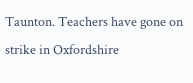Taunton. Teachers have gone on strike in Oxfordshire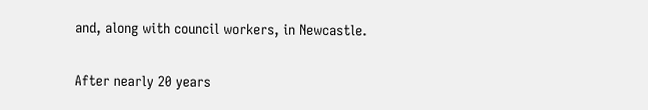and, along with council workers, in Newcastle.

After nearly 20 years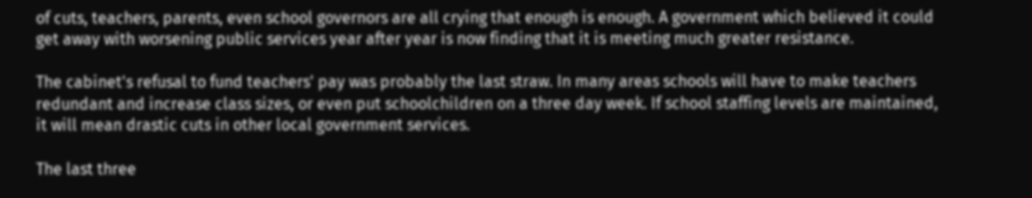of cuts, teachers, parents, even school governors are all crying that enough is enough. A government which believed it could get away with worsening public services year after year is now finding that it is meeting much greater resistance.

The cabinet's refusal to fund teachers' pay was probably the last straw. In many areas schools will have to make teachers redundant and increase class sizes, or even put schoolchildren on a three day week. If school staffing levels are maintained, it will mean drastic cuts in other local government services.

The last three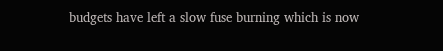budgets have left a slow fuse burning which is now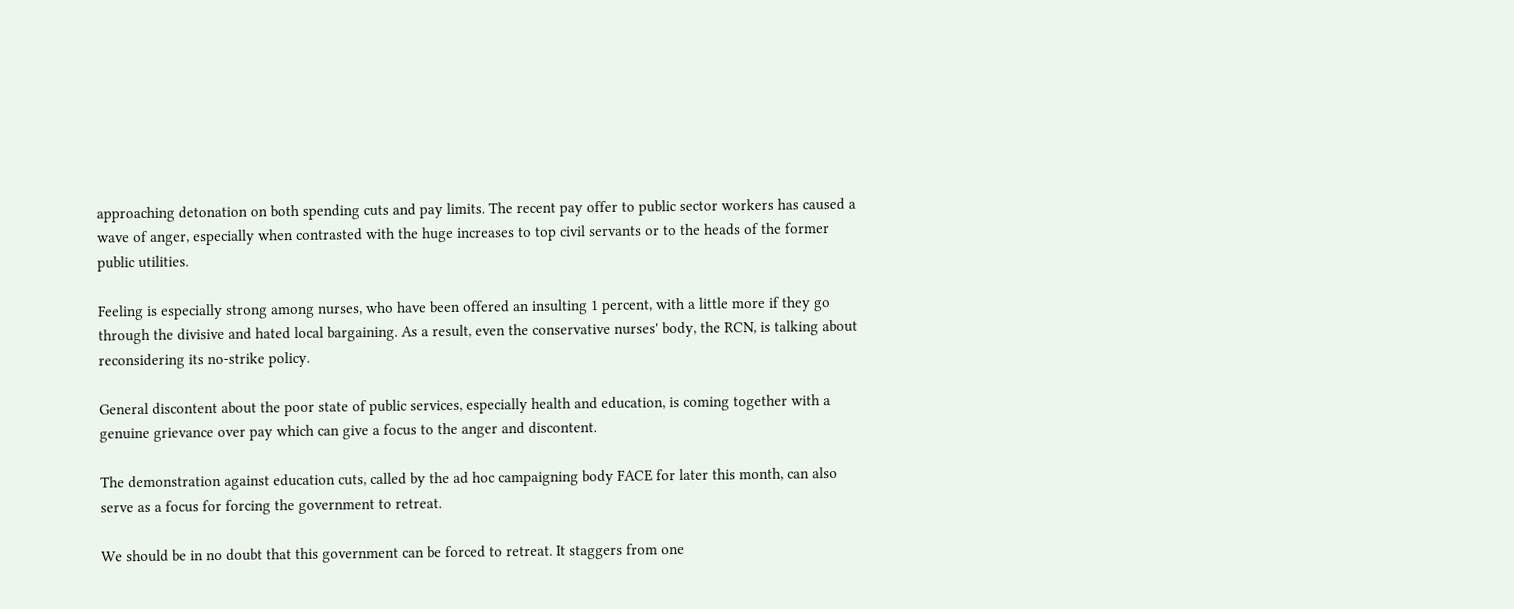approaching detonation on both spending cuts and pay limits. The recent pay offer to public sector workers has caused a wave of anger, especially when contrasted with the huge increases to top civil servants or to the heads of the former public utilities.

Feeling is especially strong among nurses, who have been offered an insulting 1 percent, with a little more if they go through the divisive and hated local bargaining. As a result, even the conservative nurses' body, the RCN, is talking about reconsidering its no-strike policy.

General discontent about the poor state of public services, especially health and education, is coming together with a genuine grievance over pay which can give a focus to the anger and discontent.

The demonstration against education cuts, called by the ad hoc campaigning body FACE for later this month, can also serve as a focus for forcing the government to retreat.

We should be in no doubt that this government can be forced to retreat. It staggers from one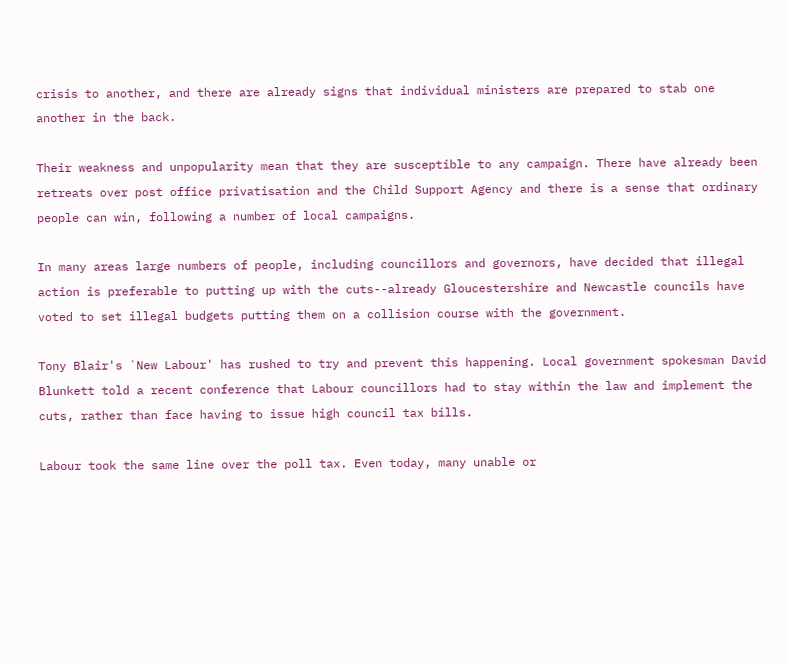crisis to another, and there are already signs that individual ministers are prepared to stab one another in the back.

Their weakness and unpopularity mean that they are susceptible to any campaign. There have already been retreats over post office privatisation and the Child Support Agency and there is a sense that ordinary people can win, following a number of local campaigns.

In many areas large numbers of people, including councillors and governors, have decided that illegal action is preferable to putting up with the cuts--already Gloucestershire and Newcastle councils have voted to set illegal budgets putting them on a collision course with the government.

Tony Blair's `New Labour' has rushed to try and prevent this happening. Local government spokesman David Blunkett told a recent conference that Labour councillors had to stay within the law and implement the cuts, rather than face having to issue high council tax bills.

Labour took the same line over the poll tax. Even today, many unable or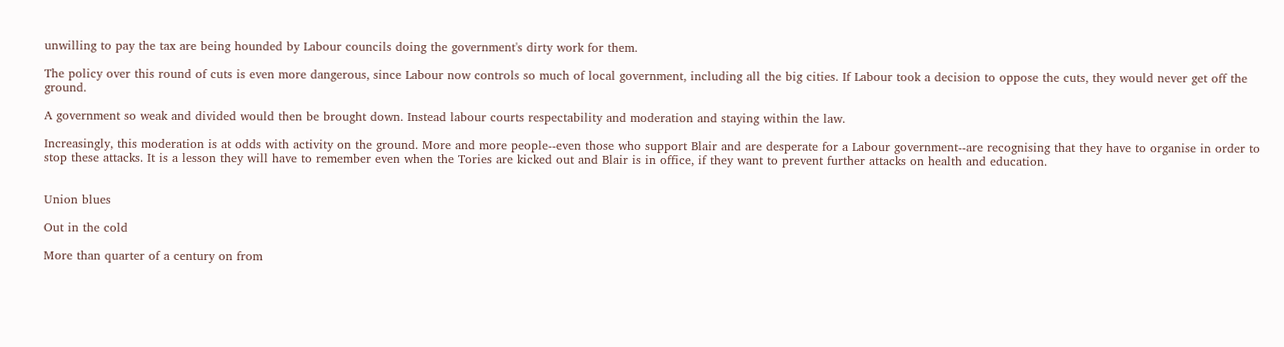unwilling to pay the tax are being hounded by Labour councils doing the government's dirty work for them.

The policy over this round of cuts is even more dangerous, since Labour now controls so much of local government, including all the big cities. If Labour took a decision to oppose the cuts, they would never get off the ground.

A government so weak and divided would then be brought down. Instead labour courts respectability and moderation and staying within the law.

Increasingly, this moderation is at odds with activity on the ground. More and more people--even those who support Blair and are desperate for a Labour government--are recognising that they have to organise in order to stop these attacks. It is a lesson they will have to remember even when the Tories are kicked out and Blair is in office, if they want to prevent further attacks on health and education.


Union blues

Out in the cold

More than quarter of a century on from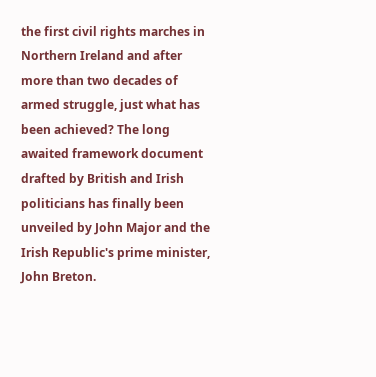the first civil rights marches in Northern Ireland and after more than two decades of armed struggle, just what has been achieved? The long awaited framework document drafted by British and Irish politicians has finally been unveiled by John Major and the Irish Republic's prime minister, John Breton.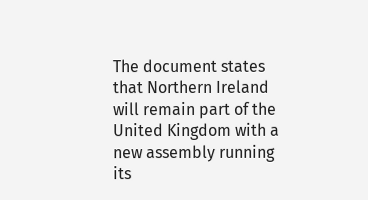The document states that Northern Ireland will remain part of the United Kingdom with a new assembly running its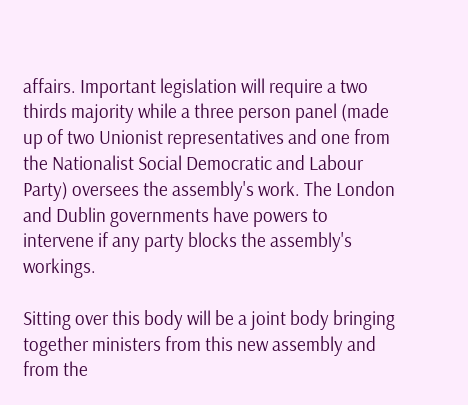affairs. Important legislation will require a two thirds majority while a three person panel (made up of two Unionist representatives and one from the Nationalist Social Democratic and Labour Party) oversees the assembly's work. The London and Dublin governments have powers to intervene if any party blocks the assembly's workings.

Sitting over this body will be a joint body bringing together ministers from this new assembly and from the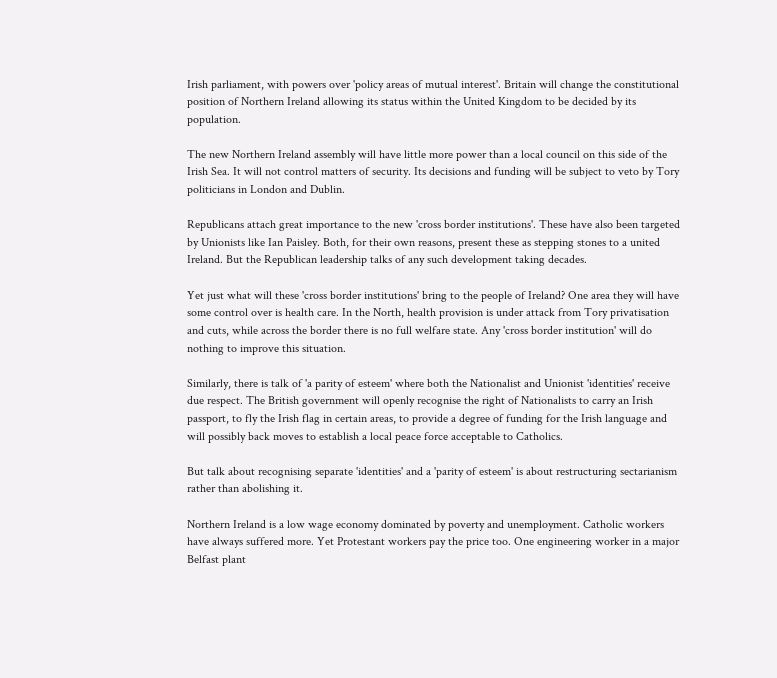Irish parliament, with powers over 'policy areas of mutual interest'. Britain will change the constitutional position of Northern Ireland allowing its status within the United Kingdom to be decided by its population.

The new Northern Ireland assembly will have little more power than a local council on this side of the Irish Sea. It will not control matters of security. Its decisions and funding will be subject to veto by Tory politicians in London and Dublin.

Republicans attach great importance to the new 'cross border institutions'. These have also been targeted by Unionists like Ian Paisley. Both, for their own reasons, present these as stepping stones to a united Ireland. But the Republican leadership talks of any such development taking decades.

Yet just what will these 'cross border institutions' bring to the people of Ireland? One area they will have some control over is health care. In the North, health provision is under attack from Tory privatisation and cuts, while across the border there is no full welfare state. Any 'cross border institution' will do nothing to improve this situation.

Similarly, there is talk of 'a parity of esteem' where both the Nationalist and Unionist 'identities' receive due respect. The British government will openly recognise the right of Nationalists to carry an Irish passport, to fly the Irish flag in certain areas, to provide a degree of funding for the Irish language and will possibly back moves to establish a local peace force acceptable to Catholics.

But talk about recognising separate 'identities' and a 'parity of esteem' is about restructuring sectarianism rather than abolishing it.

Northern Ireland is a low wage economy dominated by poverty and unemployment. Catholic workers have always suffered more. Yet Protestant workers pay the price too. One engineering worker in a major Belfast plant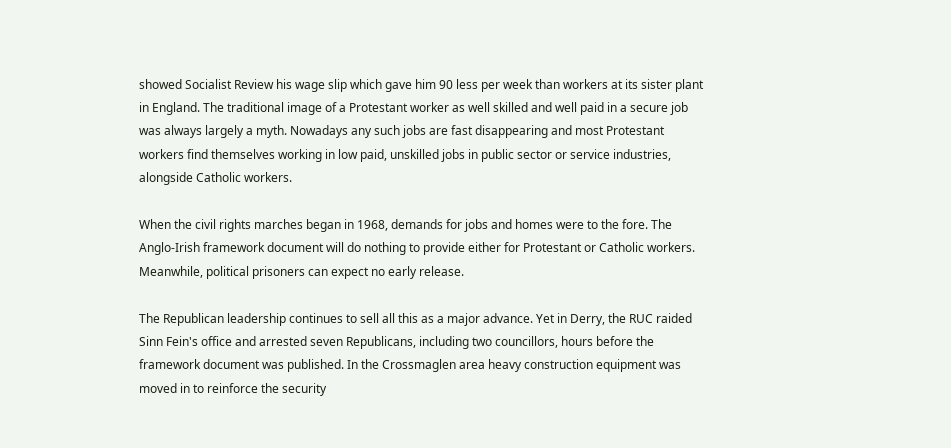showed Socialist Review his wage slip which gave him 90 less per week than workers at its sister plant in England. The traditional image of a Protestant worker as well skilled and well paid in a secure job was always largely a myth. Nowadays any such jobs are fast disappearing and most Protestant workers find themselves working in low paid, unskilled jobs in public sector or service industries, alongside Catholic workers.

When the civil rights marches began in 1968, demands for jobs and homes were to the fore. The Anglo-Irish framework document will do nothing to provide either for Protestant or Catholic workers. Meanwhile, political prisoners can expect no early release.

The Republican leadership continues to sell all this as a major advance. Yet in Derry, the RUC raided Sinn Fein's office and arrested seven Republicans, including two councillors, hours before the framework document was published. In the Crossmaglen area heavy construction equipment was moved in to reinforce the security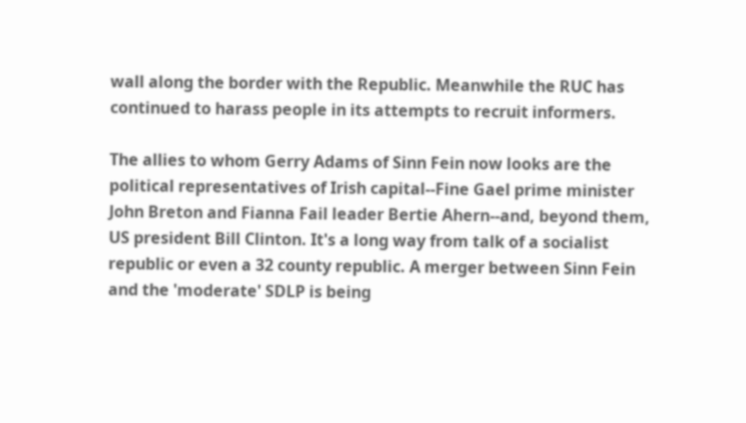wall along the border with the Republic. Meanwhile the RUC has continued to harass people in its attempts to recruit informers.

The allies to whom Gerry Adams of Sinn Fein now looks are the political representatives of Irish capital--Fine Gael prime minister John Breton and Fianna Fail leader Bertie Ahern--and, beyond them, US president Bill Clinton. It's a long way from talk of a socialist republic or even a 32 county republic. A merger between Sinn Fein and the 'moderate' SDLP is being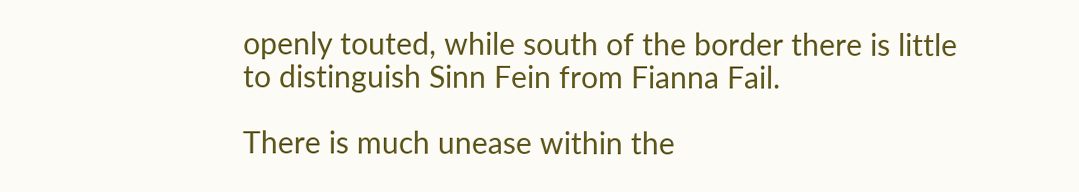openly touted, while south of the border there is little to distinguish Sinn Fein from Fianna Fail.

There is much unease within the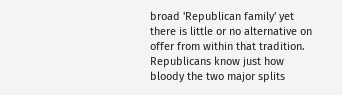broad 'Republican family' yet there is little or no alternative on offer from within that tradition. Republicans know just how bloody the two major splits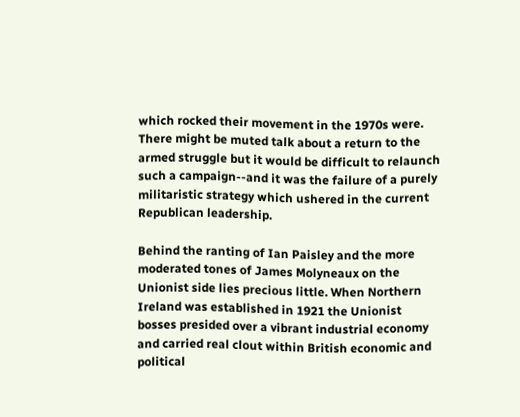which rocked their movement in the 1970s were. There might be muted talk about a return to the armed struggle but it would be difficult to relaunch such a campaign--and it was the failure of a purely militaristic strategy which ushered in the current Republican leadership.

Behind the ranting of Ian Paisley and the more moderated tones of James Molyneaux on the Unionist side lies precious little. When Northern Ireland was established in 1921 the Unionist bosses presided over a vibrant industrial economy and carried real clout within British economic and political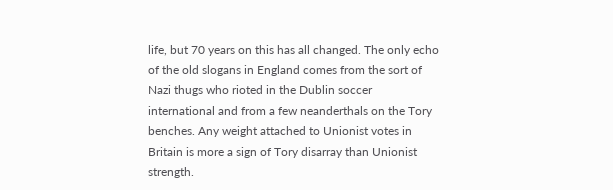life, but 70 years on this has all changed. The only echo of the old slogans in England comes from the sort of Nazi thugs who rioted in the Dublin soccer international and from a few neanderthals on the Tory benches. Any weight attached to Unionist votes in Britain is more a sign of Tory disarray than Unionist strength.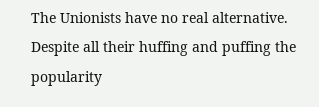The Unionists have no real alternative. Despite all their huffing and puffing the popularity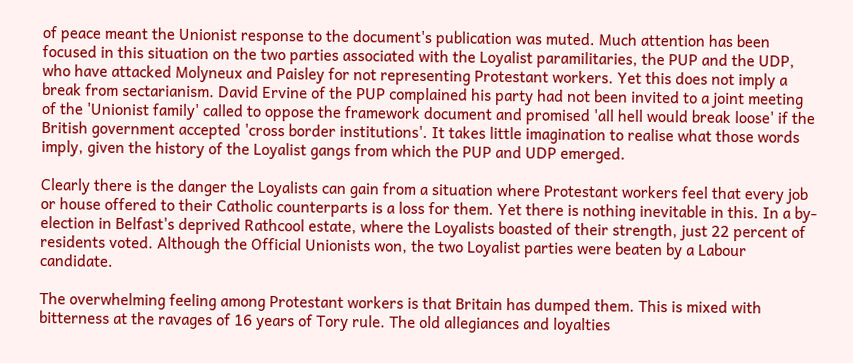of peace meant the Unionist response to the document's publication was muted. Much attention has been focused in this situation on the two parties associated with the Loyalist paramilitaries, the PUP and the UDP, who have attacked Molyneux and Paisley for not representing Protestant workers. Yet this does not imply a break from sectarianism. David Ervine of the PUP complained his party had not been invited to a joint meeting of the 'Unionist family' called to oppose the framework document and promised 'all hell would break loose' if the British government accepted 'cross border institutions'. It takes little imagination to realise what those words imply, given the history of the Loyalist gangs from which the PUP and UDP emerged.

Clearly there is the danger the Loyalists can gain from a situation where Protestant workers feel that every job or house offered to their Catholic counterparts is a loss for them. Yet there is nothing inevitable in this. In a by-election in Belfast's deprived Rathcool estate, where the Loyalists boasted of their strength, just 22 percent of residents voted. Although the Official Unionists won, the two Loyalist parties were beaten by a Labour candidate.

The overwhelming feeling among Protestant workers is that Britain has dumped them. This is mixed with bitterness at the ravages of 16 years of Tory rule. The old allegiances and loyalties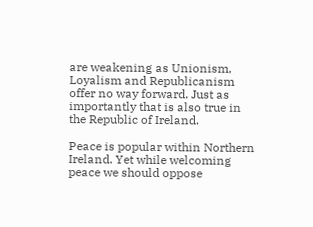are weakening as Unionism, Loyalism and Republicanism offer no way forward. Just as importantly that is also true in the Republic of Ireland.

Peace is popular within Northern Ireland. Yet while welcoming peace we should oppose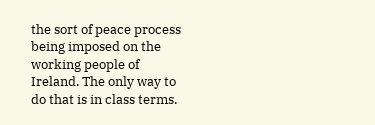the sort of peace process being imposed on the working people of Ireland. The only way to do that is in class terms.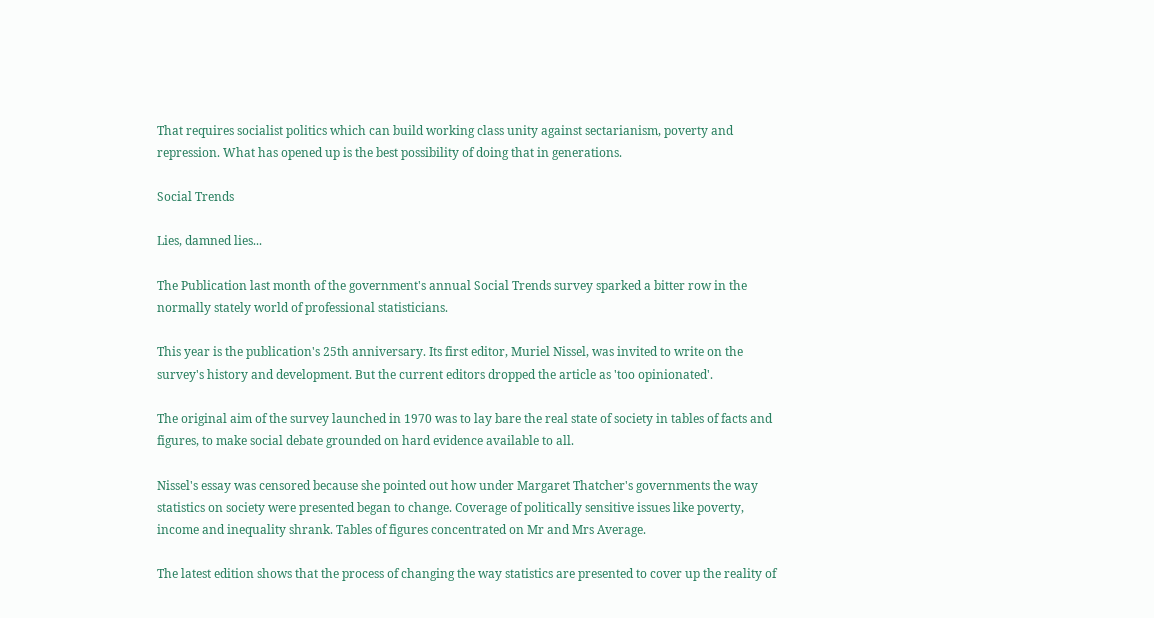That requires socialist politics which can build working class unity against sectarianism, poverty and repression. What has opened up is the best possibility of doing that in generations.

Social Trends

Lies, damned lies...

The Publication last month of the government's annual Social Trends survey sparked a bitter row in the normally stately world of professional statisticians.

This year is the publication's 25th anniversary. Its first editor, Muriel Nissel, was invited to write on the survey's history and development. But the current editors dropped the article as 'too opinionated'.

The original aim of the survey launched in 1970 was to lay bare the real state of society in tables of facts and figures, to make social debate grounded on hard evidence available to all.

Nissel's essay was censored because she pointed out how under Margaret Thatcher's governments the way statistics on society were presented began to change. Coverage of politically sensitive issues like poverty, income and inequality shrank. Tables of figures concentrated on Mr and Mrs Average.

The latest edition shows that the process of changing the way statistics are presented to cover up the reality of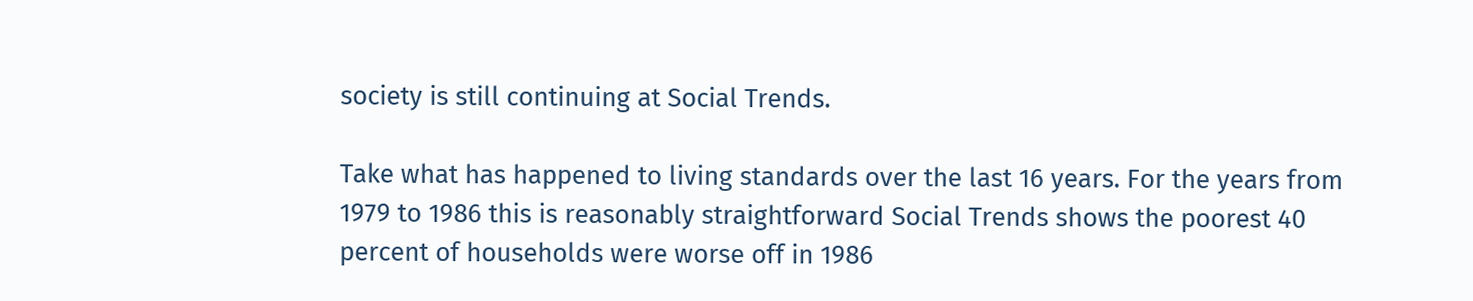society is still continuing at Social Trends.

Take what has happened to living standards over the last 16 years. For the years from 1979 to 1986 this is reasonably straightforward Social Trends shows the poorest 40 percent of households were worse off in 1986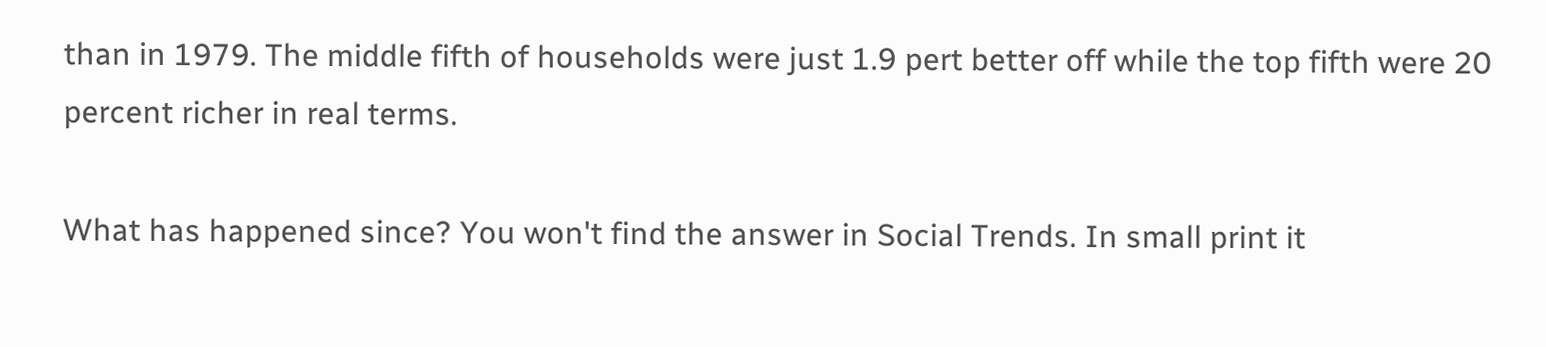than in 1979. The middle fifth of households were just 1.9 pert better off while the top fifth were 20 percent richer in real terms.

What has happened since? You won't find the answer in Social Trends. In small print it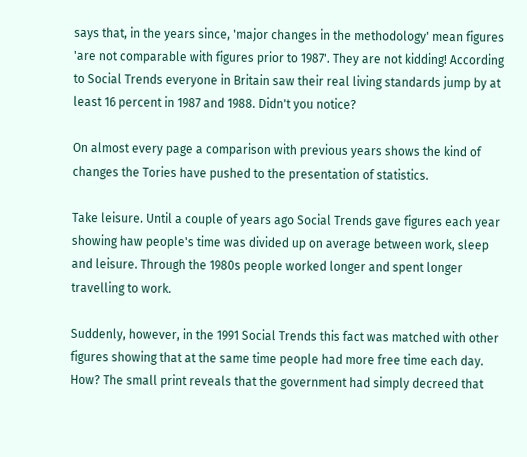says that, in the years since, 'major changes in the methodology' mean figures 'are not comparable with figures prior to 1987'. They are not kidding! According to Social Trends everyone in Britain saw their real living standards jump by at least 16 percent in 1987 and 1988. Didn't you notice?

On almost every page a comparison with previous years shows the kind of changes the Tories have pushed to the presentation of statistics.

Take leisure. Until a couple of years ago Social Trends gave figures each year showing haw people's time was divided up on average between work, sleep and leisure. Through the 1980s people worked longer and spent longer travelling to work.

Suddenly, however, in the 1991 Social Trends this fact was matched with other figures showing that at the same time people had more free time each day. How? The small print reveals that the government had simply decreed that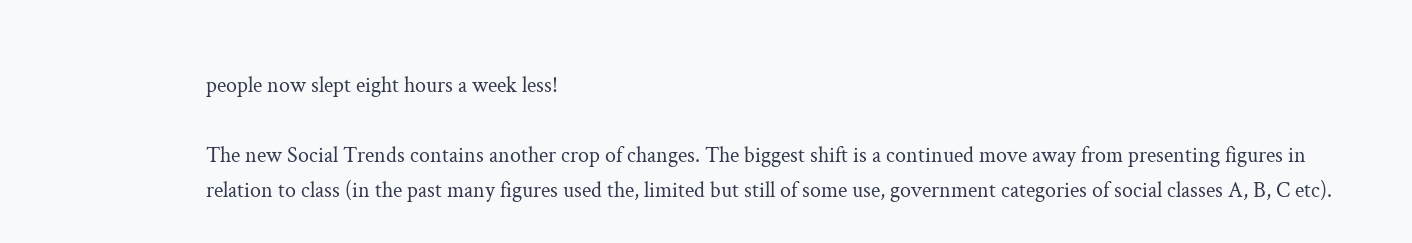people now slept eight hours a week less!

The new Social Trends contains another crop of changes. The biggest shift is a continued move away from presenting figures in relation to class (in the past many figures used the, limited but still of some use, government categories of social classes A, B, C etc).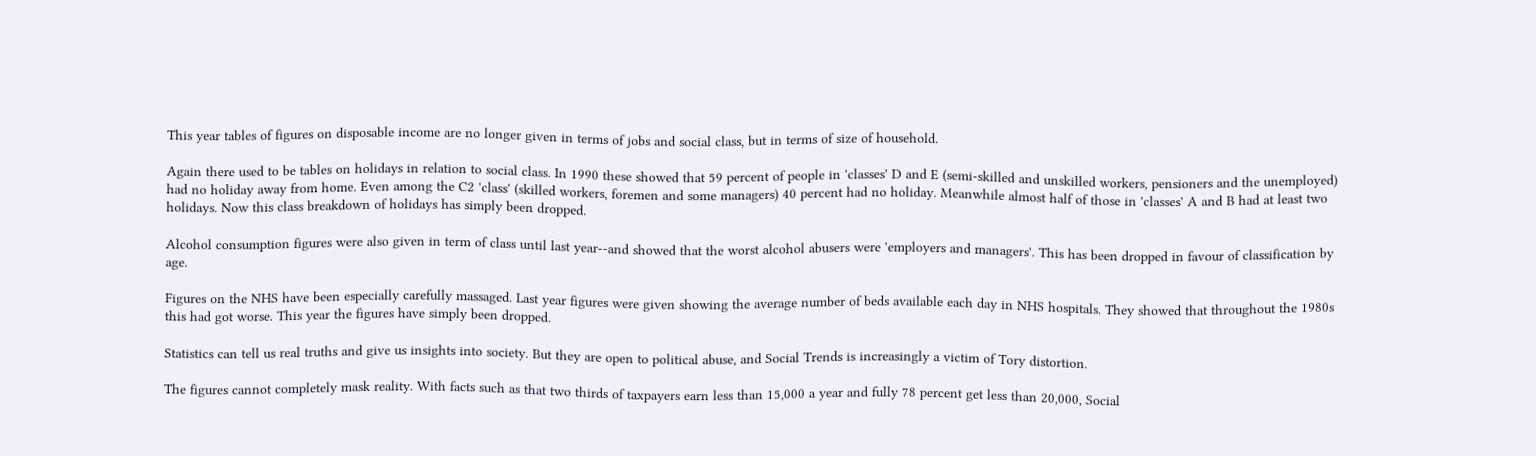This year tables of figures on disposable income are no longer given in terms of jobs and social class, but in terms of size of household.

Again there used to be tables on holidays in relation to social class. In 1990 these showed that 59 percent of people in 'classes' D and E (semi-skilled and unskilled workers, pensioners and the unemployed) had no holiday away from home. Even among the C2 'class' (skilled workers, foremen and some managers) 40 percent had no holiday. Meanwhile almost half of those in 'classes' A and B had at least two holidays. Now this class breakdown of holidays has simply been dropped.

Alcohol consumption figures were also given in term of class until last year--and showed that the worst alcohol abusers were 'employers and managers'. This has been dropped in favour of classification by age.

Figures on the NHS have been especially carefully massaged. Last year figures were given showing the average number of beds available each day in NHS hospitals. They showed that throughout the 1980s this had got worse. This year the figures have simply been dropped.

Statistics can tell us real truths and give us insights into society. But they are open to political abuse, and Social Trends is increasingly a victim of Tory distortion.

The figures cannot completely mask reality. With facts such as that two thirds of taxpayers earn less than 15,000 a year and fully 78 percent get less than 20,000, Social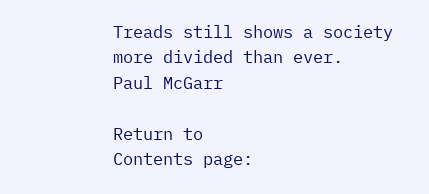Treads still shows a society more divided than ever.
Paul McGarr

Return to
Contents page: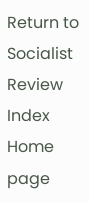Return to Socialist Review Index Home page